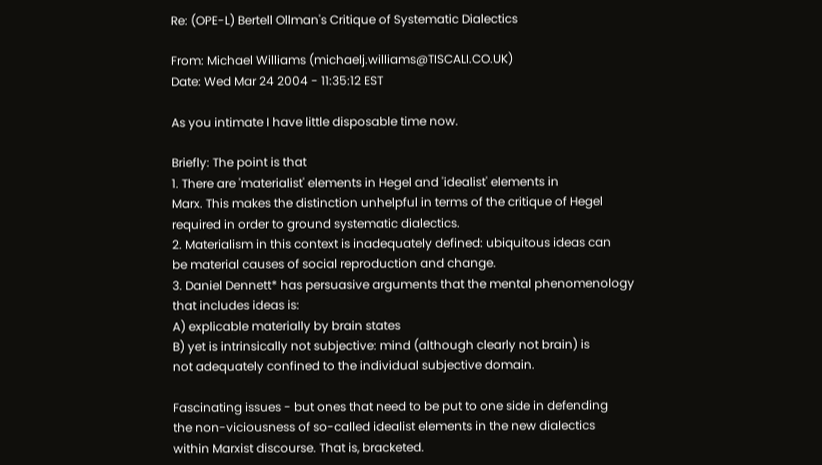Re: (OPE-L) Bertell Ollman's Critique of Systematic Dialectics

From: Michael Williams (michaelj.williams@TISCALI.CO.UK)
Date: Wed Mar 24 2004 - 11:35:12 EST

As you intimate I have little disposable time now.

Briefly: The point is that
1. There are 'materialist' elements in Hegel and 'idealist' elements in
Marx. This makes the distinction unhelpful in terms of the critique of Hegel
required in order to ground systematic dialectics.
2. Materialism in this context is inadequately defined: ubiquitous ideas can
be material causes of social reproduction and change.
3. Daniel Dennett* has persuasive arguments that the mental phenomenology
that includes ideas is:
A) explicable materially by brain states
B) yet is intrinsically not subjective: mind (although clearly not brain) is
not adequately confined to the individual subjective domain.

Fascinating issues - but ones that need to be put to one side in defending
the non-viciousness of so-called idealist elements in the new dialectics
within Marxist discourse. That is, bracketed.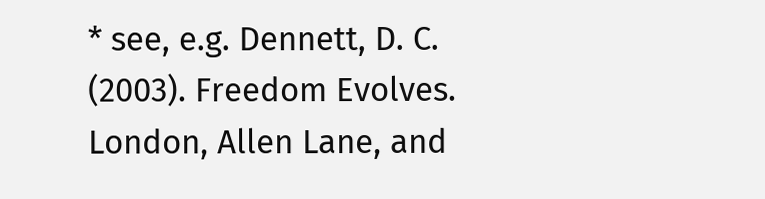* see, e.g. Dennett, D. C. (2003). Freedom Evolves. London, Allen Lane, and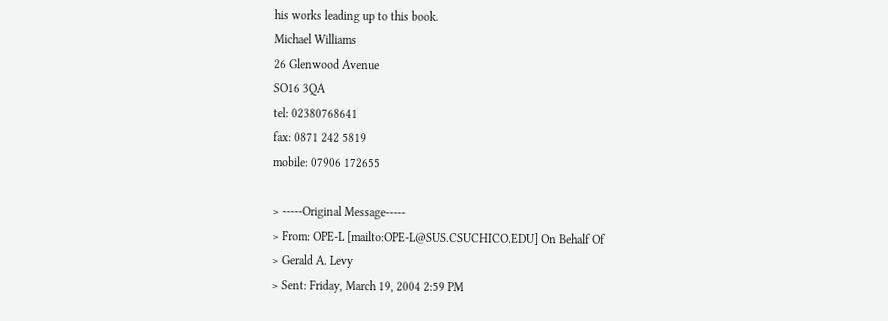his works leading up to this book.
Michael Williams
26 Glenwood Avenue
SO16 3QA
tel: 02380768641
fax: 0871 242 5819
mobile: 07906 172655

> -----Original Message-----
> From: OPE-L [mailto:OPE-L@SUS.CSUCHICO.EDU] On Behalf Of
> Gerald A. Levy
> Sent: Friday, March 19, 2004 2:59 PM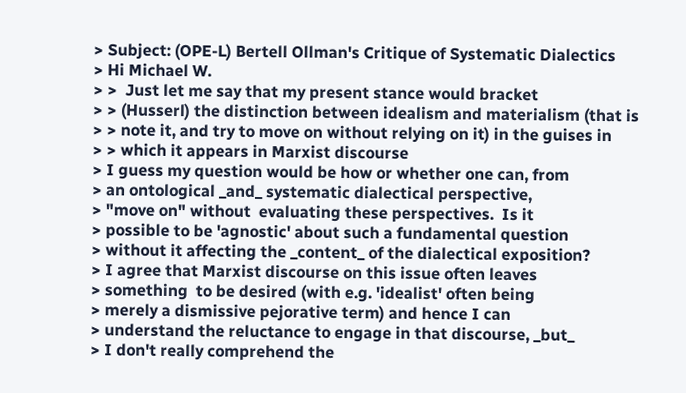> Subject: (OPE-L) Bertell Ollman's Critique of Systematic Dialectics
> Hi Michael W.
> >  Just let me say that my present stance would bracket
> > (Husserl) the distinction between idealism and materialism (that is
> > note it, and try to move on without relying on it) in the guises in
> > which it appears in Marxist discourse
> I guess my question would be how or whether one can, from
> an ontological _and_ systematic dialectical perspective,
> "move on" without  evaluating these perspectives.  Is it
> possible to be 'agnostic' about such a fundamental question
> without it affecting the _content_ of the dialectical exposition?
> I agree that Marxist discourse on this issue often leaves
> something  to be desired (with e.g. 'idealist' often being
> merely a dismissive pejorative term) and hence I can
> understand the reluctance to engage in that discourse, _but_
> I don't really comprehend the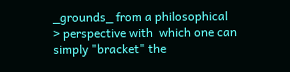_grounds_ from a philosophical
> perspective with  which one can simply "bracket" the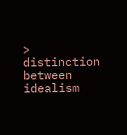> distinction between idealism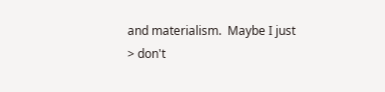and materialism.  Maybe I just
> don't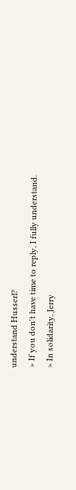understand Husserl?
> If you don't have time to reply, I fully understand.
> In solidarity, Jerry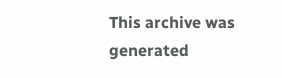This archive was generated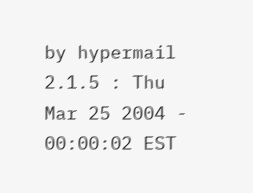by hypermail 2.1.5 : Thu Mar 25 2004 - 00:00:02 EST